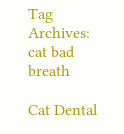Tag Archives: cat bad breath

Cat Dental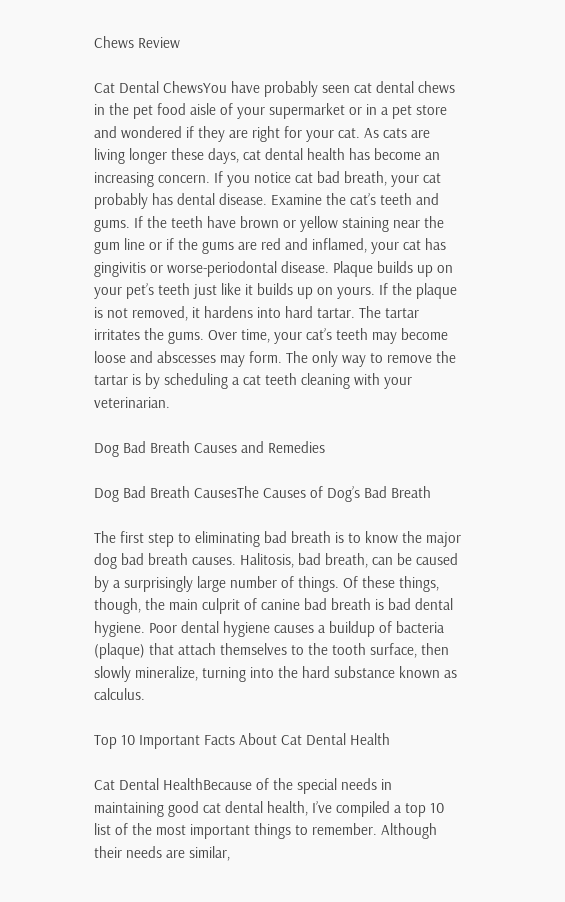Chews Review

Cat Dental ChewsYou have probably seen cat dental chews in the pet food aisle of your supermarket or in a pet store and wondered if they are right for your cat. As cats are living longer these days, cat dental health has become an increasing concern. If you notice cat bad breath, your cat probably has dental disease. Examine the cat’s teeth and gums. If the teeth have brown or yellow staining near the gum line or if the gums are red and inflamed, your cat has gingivitis or worse-periodontal disease. Plaque builds up on your pet’s teeth just like it builds up on yours. If the plaque is not removed, it hardens into hard tartar. The tartar irritates the gums. Over time, your cat’s teeth may become loose and abscesses may form. The only way to remove the tartar is by scheduling a cat teeth cleaning with your veterinarian.

Dog Bad Breath Causes and Remedies

Dog Bad Breath CausesThe Causes of Dog’s Bad Breath

The first step to eliminating bad breath is to know the major dog bad breath causes. Halitosis, bad breath, can be caused by a surprisingly large number of things. Of these things, though, the main culprit of canine bad breath is bad dental hygiene. Poor dental hygiene causes a buildup of bacteria (plaque) that attach themselves to the tooth surface, then slowly mineralize, turning into the hard substance known as calculus.

Top 10 Important Facts About Cat Dental Health

Cat Dental HealthBecause of the special needs in maintaining good cat dental health, I’ve compiled a top 10 list of the most important things to remember. Although their needs are similar,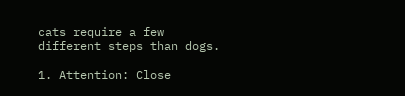cats require a few different steps than dogs.

1. Attention: Close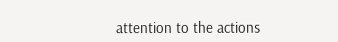attention to the actions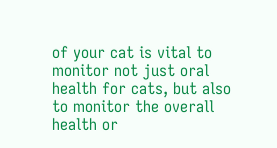of your cat is vital to monitor not just oral health for cats, but also to monitor the overall health or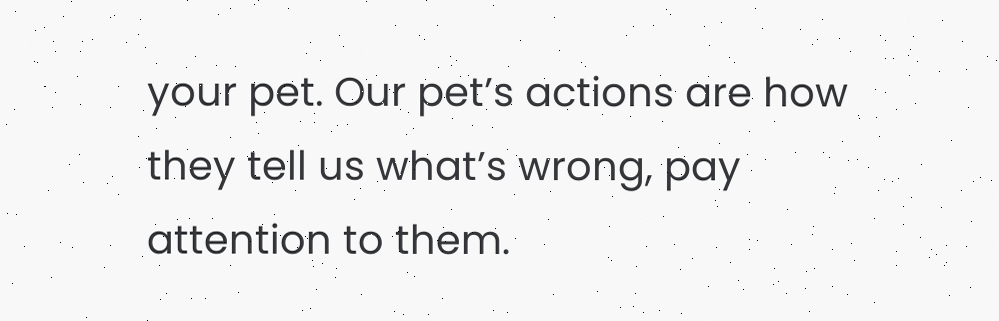your pet. Our pet’s actions are how they tell us what’s wrong, pay attention to them.